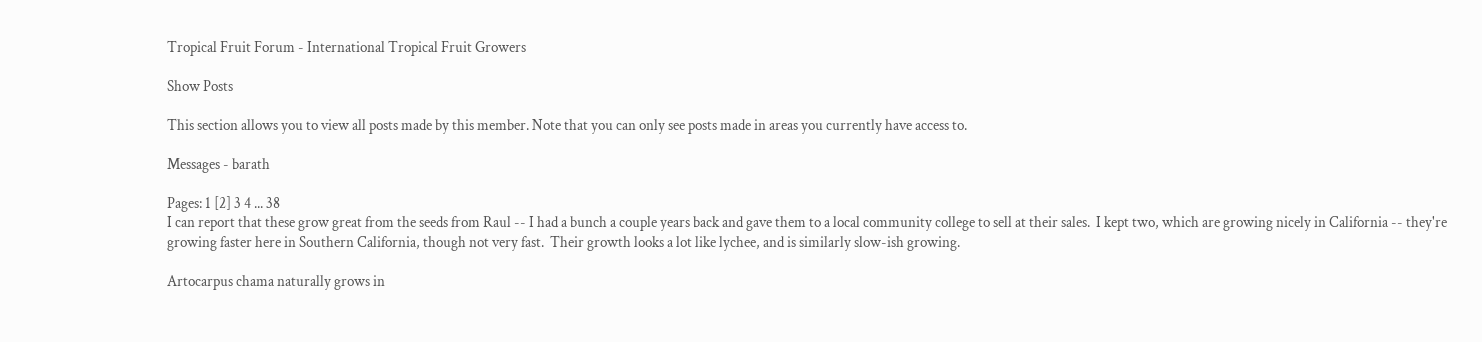Tropical Fruit Forum - International Tropical Fruit Growers

Show Posts

This section allows you to view all posts made by this member. Note that you can only see posts made in areas you currently have access to.

Messages - barath

Pages: 1 [2] 3 4 ... 38
I can report that these grow great from the seeds from Raul -- I had a bunch a couple years back and gave them to a local community college to sell at their sales.  I kept two, which are growing nicely in California -- they're growing faster here in Southern California, though not very fast.  Their growth looks a lot like lychee, and is similarly slow-ish growing.

Artocarpus chama naturally grows in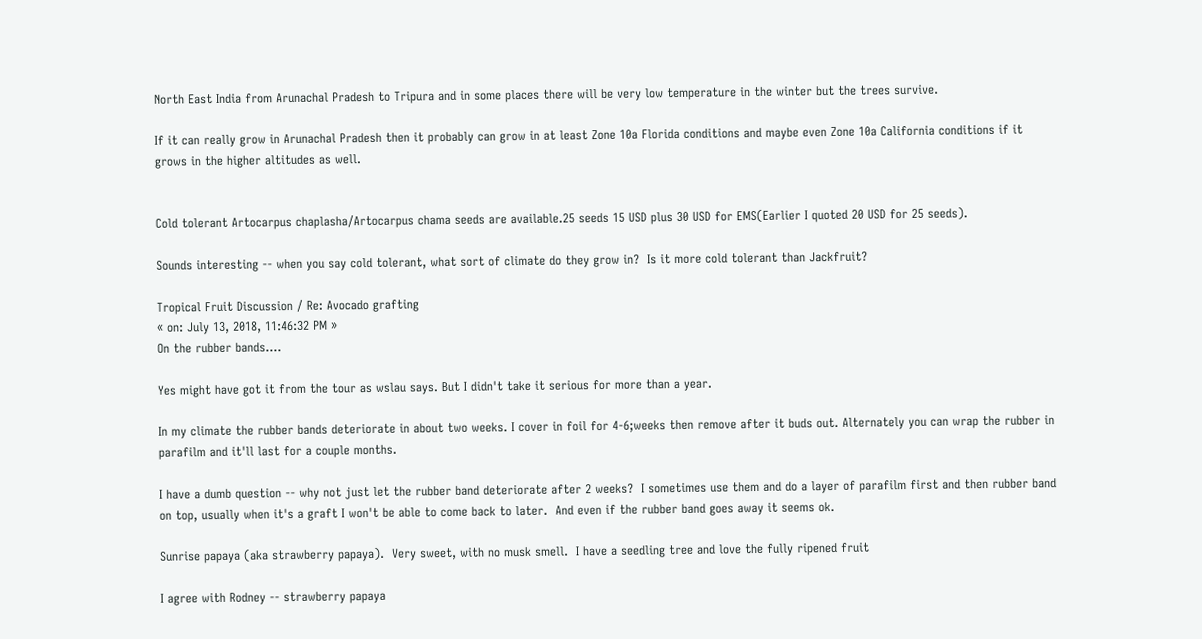North East India from Arunachal Pradesh to Tripura and in some places there will be very low temperature in the winter but the trees survive.

If it can really grow in Arunachal Pradesh then it probably can grow in at least Zone 10a Florida conditions and maybe even Zone 10a California conditions if it grows in the higher altitudes as well.


Cold tolerant Artocarpus chaplasha/Artocarpus chama seeds are available.25 seeds 15 USD plus 30 USD for EMS(Earlier I quoted 20 USD for 25 seeds).

Sounds interesting -- when you say cold tolerant, what sort of climate do they grow in?  Is it more cold tolerant than Jackfruit?

Tropical Fruit Discussion / Re: Avocado grafting
« on: July 13, 2018, 11:46:32 PM »
On the rubber bands....

Yes might have got it from the tour as wslau says. But I didn't take it serious for more than a year.

In my climate the rubber bands deteriorate in about two weeks. I cover in foil for 4-6;weeks then remove after it buds out. Alternately you can wrap the rubber in parafilm and it'll last for a couple months.

I have a dumb question -- why not just let the rubber band deteriorate after 2 weeks?  I sometimes use them and do a layer of parafilm first and then rubber band on top, usually when it's a graft I won't be able to come back to later.  And even if the rubber band goes away it seems ok.

Sunrise papaya (aka strawberry papaya).  Very sweet, with no musk smell.  I have a seedling tree and love the fully ripened fruit

I agree with Rodney -- strawberry papaya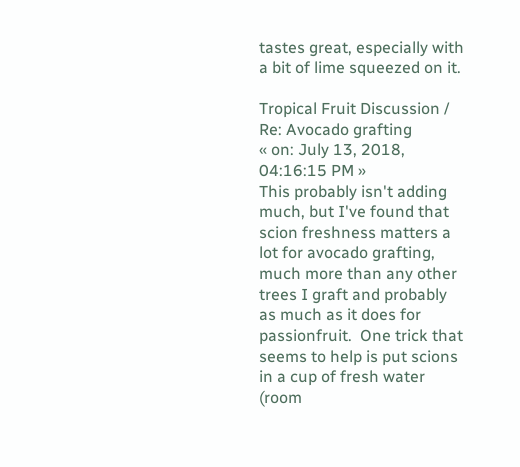tastes great, especially with a bit of lime squeezed on it.

Tropical Fruit Discussion / Re: Avocado grafting
« on: July 13, 2018, 04:16:15 PM »
This probably isn't adding much, but I've found that scion freshness matters a lot for avocado grafting, much more than any other trees I graft and probably as much as it does for passionfruit.  One trick that seems to help is put scions in a cup of fresh water (room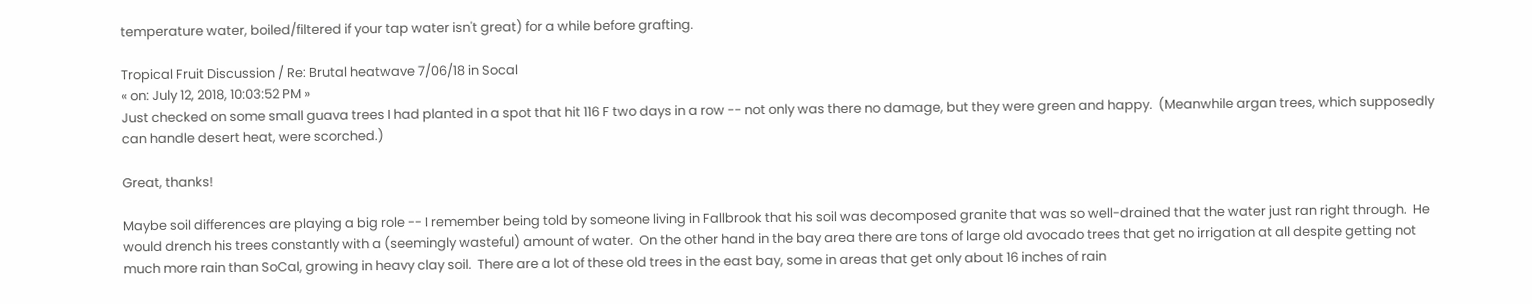temperature water, boiled/filtered if your tap water isn't great) for a while before grafting.

Tropical Fruit Discussion / Re: Brutal heatwave 7/06/18 in Socal
« on: July 12, 2018, 10:03:52 PM »
Just checked on some small guava trees I had planted in a spot that hit 116 F two days in a row -- not only was there no damage, but they were green and happy.  (Meanwhile argan trees, which supposedly can handle desert heat, were scorched.)

Great, thanks!

Maybe soil differences are playing a big role -- I remember being told by someone living in Fallbrook that his soil was decomposed granite that was so well-drained that the water just ran right through.  He would drench his trees constantly with a (seemingly wasteful) amount of water.  On the other hand in the bay area there are tons of large old avocado trees that get no irrigation at all despite getting not much more rain than SoCal, growing in heavy clay soil.  There are a lot of these old trees in the east bay, some in areas that get only about 16 inches of rain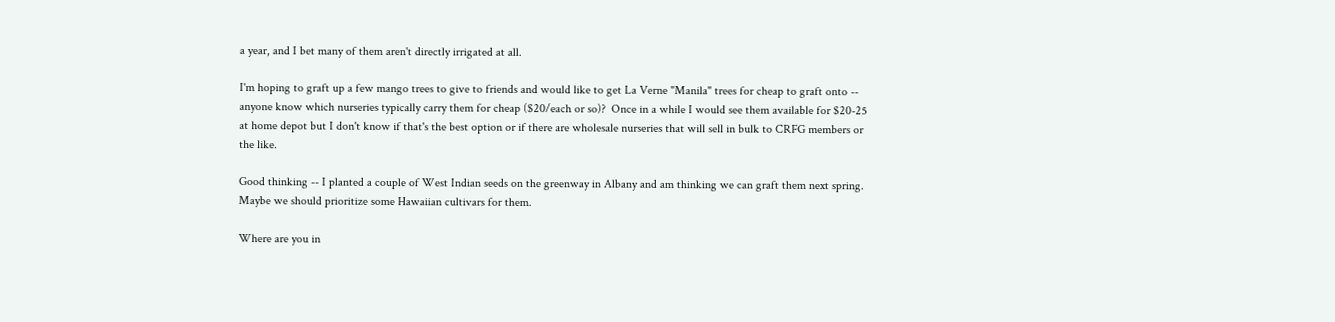a year, and I bet many of them aren't directly irrigated at all.

I'm hoping to graft up a few mango trees to give to friends and would like to get La Verne "Manila" trees for cheap to graft onto -- anyone know which nurseries typically carry them for cheap ($20/each or so)?  Once in a while I would see them available for $20-25 at home depot but I don't know if that's the best option or if there are wholesale nurseries that will sell in bulk to CRFG members or the like.

Good thinking -- I planted a couple of West Indian seeds on the greenway in Albany and am thinking we can graft them next spring.  Maybe we should prioritize some Hawaiian cultivars for them.

Where are you in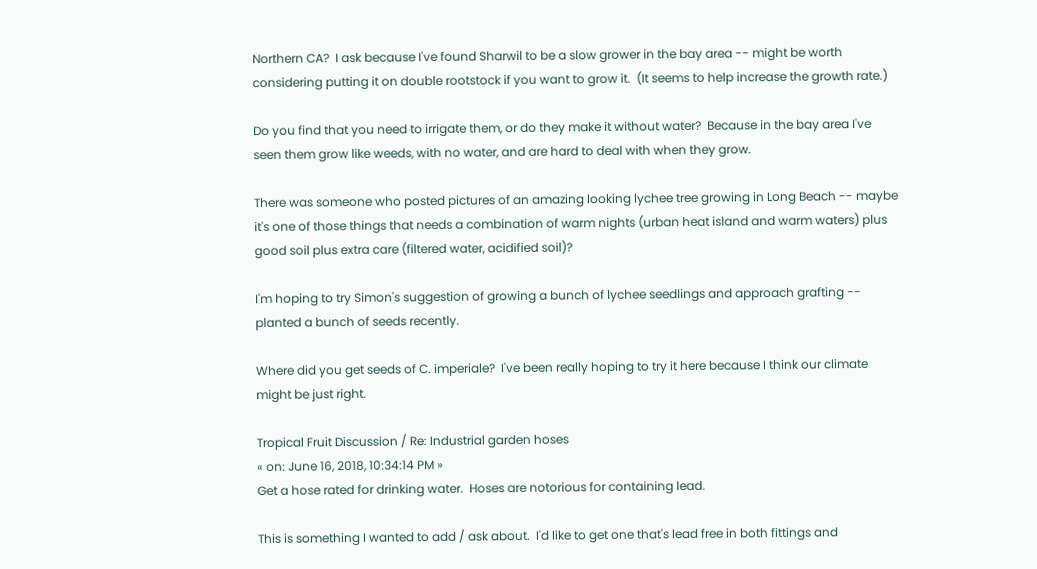Northern CA?  I ask because I've found Sharwil to be a slow grower in the bay area -- might be worth considering putting it on double rootstock if you want to grow it.  (It seems to help increase the growth rate.)

Do you find that you need to irrigate them, or do they make it without water?  Because in the bay area I've seen them grow like weeds, with no water, and are hard to deal with when they grow.

There was someone who posted pictures of an amazing looking lychee tree growing in Long Beach -- maybe it's one of those things that needs a combination of warm nights (urban heat island and warm waters) plus good soil plus extra care (filtered water, acidified soil)?

I'm hoping to try Simon's suggestion of growing a bunch of lychee seedlings and approach grafting -- planted a bunch of seeds recently.

Where did you get seeds of C. imperiale?  I've been really hoping to try it here because I think our climate might be just right.

Tropical Fruit Discussion / Re: Industrial garden hoses
« on: June 16, 2018, 10:34:14 PM »
Get a hose rated for drinking water.  Hoses are notorious for containing lead.

This is something I wanted to add / ask about.  I'd like to get one that's lead free in both fittings and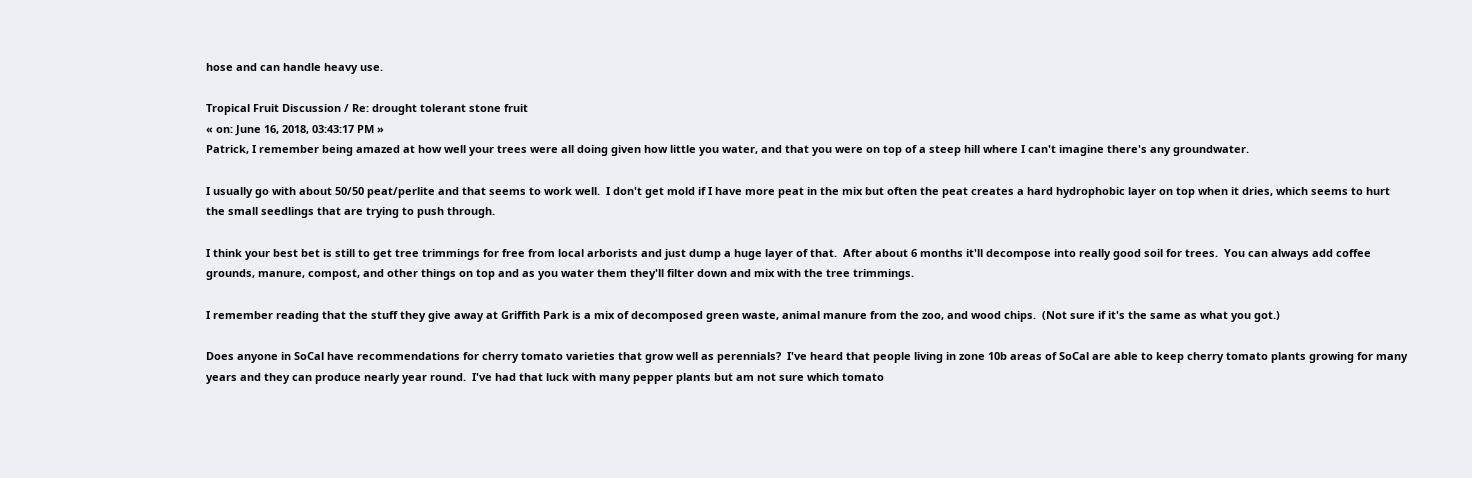hose and can handle heavy use.

Tropical Fruit Discussion / Re: drought tolerant stone fruit
« on: June 16, 2018, 03:43:17 PM »
Patrick, I remember being amazed at how well your trees were all doing given how little you water, and that you were on top of a steep hill where I can't imagine there's any groundwater.

I usually go with about 50/50 peat/perlite and that seems to work well.  I don't get mold if I have more peat in the mix but often the peat creates a hard hydrophobic layer on top when it dries, which seems to hurt the small seedlings that are trying to push through.

I think your best bet is still to get tree trimmings for free from local arborists and just dump a huge layer of that.  After about 6 months it'll decompose into really good soil for trees.  You can always add coffee grounds, manure, compost, and other things on top and as you water them they'll filter down and mix with the tree trimmings.

I remember reading that the stuff they give away at Griffith Park is a mix of decomposed green waste, animal manure from the zoo, and wood chips.  (Not sure if it's the same as what you got.)

Does anyone in SoCal have recommendations for cherry tomato varieties that grow well as perennials?  I've heard that people living in zone 10b areas of SoCal are able to keep cherry tomato plants growing for many years and they can produce nearly year round.  I've had that luck with many pepper plants but am not sure which tomato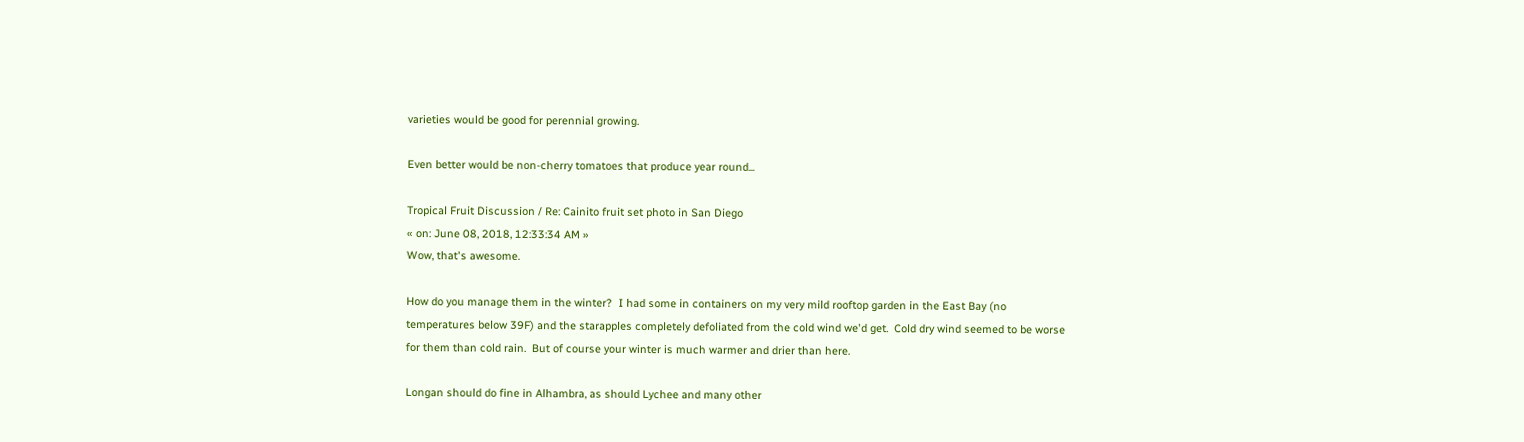varieties would be good for perennial growing.

Even better would be non-cherry tomatoes that produce year round...

Tropical Fruit Discussion / Re: Cainito fruit set photo in San Diego
« on: June 08, 2018, 12:33:34 AM »
Wow, that's awesome.

How do you manage them in the winter?  I had some in containers on my very mild rooftop garden in the East Bay (no temperatures below 39F) and the starapples completely defoliated from the cold wind we'd get.  Cold dry wind seemed to be worse for them than cold rain.  But of course your winter is much warmer and drier than here.

Longan should do fine in Alhambra, as should Lychee and many other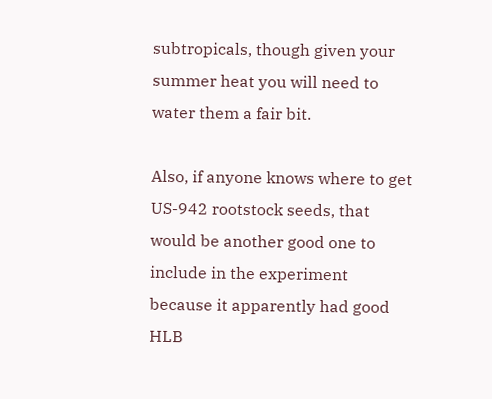subtropicals, though given your summer heat you will need to water them a fair bit.

Also, if anyone knows where to get US-942 rootstock seeds, that would be another good one to include in the experiment because it apparently had good HLB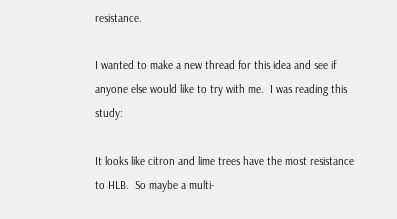resistance.

I wanted to make a new thread for this idea and see if anyone else would like to try with me.  I was reading this study:

It looks like citron and lime trees have the most resistance to HLB.  So maybe a multi-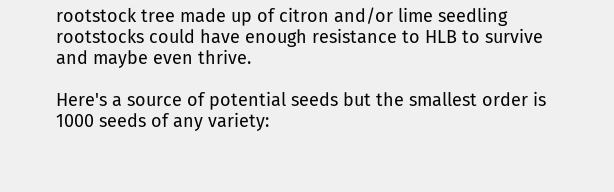rootstock tree made up of citron and/or lime seedling rootstocks could have enough resistance to HLB to survive and maybe even thrive.

Here's a source of potential seeds but the smallest order is 1000 seeds of any variety: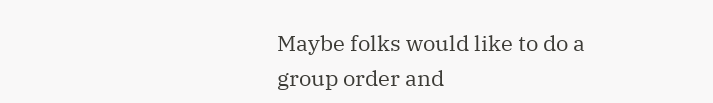Maybe folks would like to do a group order and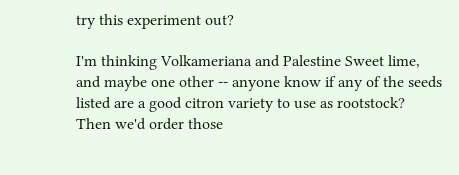try this experiment out?

I'm thinking Volkameriana and Palestine Sweet lime, and maybe one other -- anyone know if any of the seeds listed are a good citron variety to use as rootstock?  Then we'd order those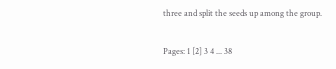three and split the seeds up among the group.

Pages: 1 [2] 3 4 ... 38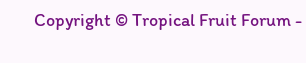Copyright © Tropical Fruit Forum -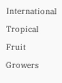International Tropical Fruit Growers